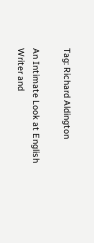Tag: Richard Aldington

An Intimate Look at English Writer and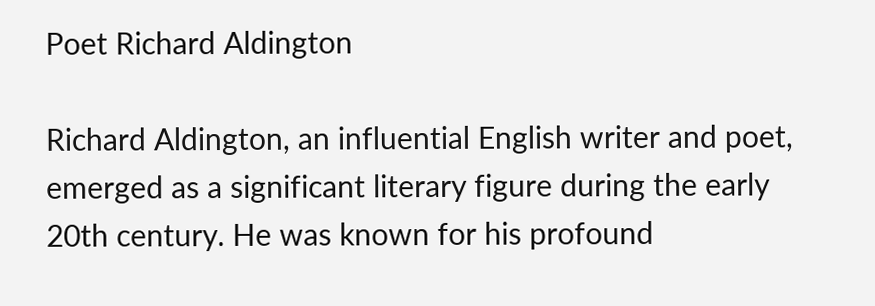Poet Richard Aldington

Richard Aldington, an influential English writer and poet, emerged as a significant literary figure during the early 20th century. He was known for his profound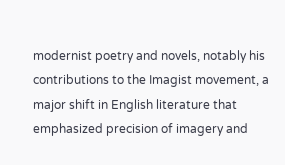modernist poetry and novels, notably his contributions to the Imagist movement, a major shift in English literature that emphasized precision of imagery and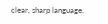clear, sharp language.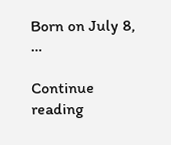Born on July 8, …

Continue reading